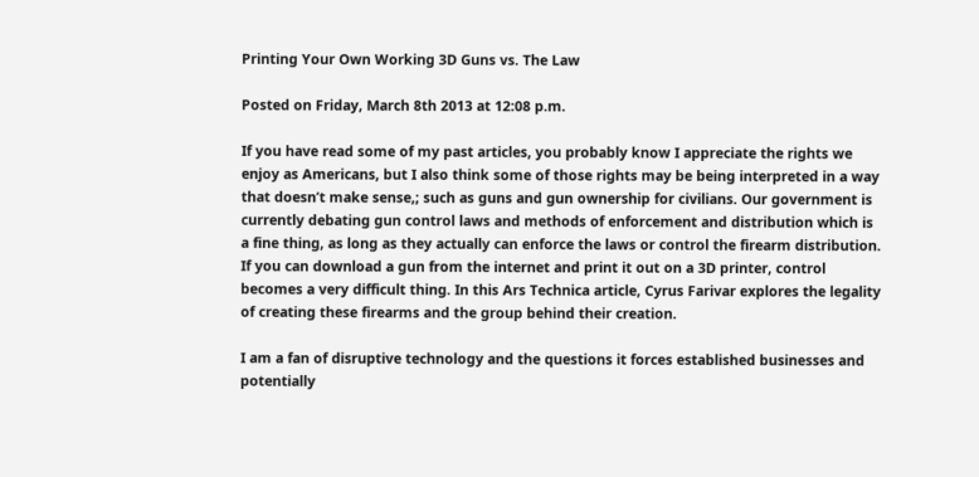Printing Your Own Working 3D Guns vs. The Law

Posted on Friday, March 8th 2013 at 12:08 p.m.

If you have read some of my past articles, you probably know I appreciate the rights we enjoy as Americans, but I also think some of those rights may be being interpreted in a way that doesn’t make sense,; such as guns and gun ownership for civilians. Our government is currently debating gun control laws and methods of enforcement and distribution which is a fine thing, as long as they actually can enforce the laws or control the firearm distribution. If you can download a gun from the internet and print it out on a 3D printer, control becomes a very difficult thing. In this Ars Technica article, Cyrus Farivar explores the legality of creating these firearms and the group behind their creation.

I am a fan of disruptive technology and the questions it forces established businesses and potentially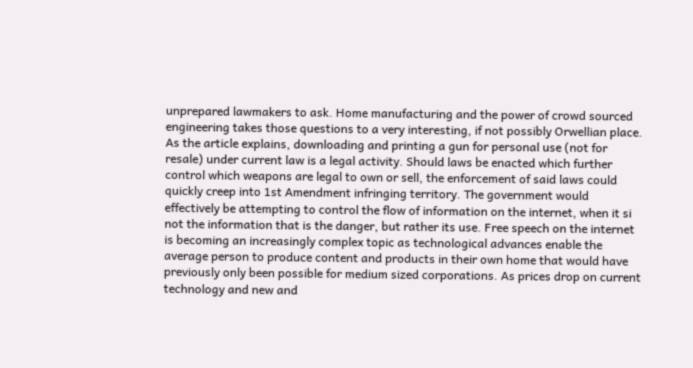unprepared lawmakers to ask. Home manufacturing and the power of crowd sourced engineering takes those questions to a very interesting, if not possibly Orwellian place. As the article explains, downloading and printing a gun for personal use (not for resale) under current law is a legal activity. Should laws be enacted which further control which weapons are legal to own or sell, the enforcement of said laws could quickly creep into 1st Amendment infringing territory. The government would effectively be attempting to control the flow of information on the internet, when it si not the information that is the danger, but rather its use. Free speech on the internet is becoming an increasingly complex topic as technological advances enable the average person to produce content and products in their own home that would have previously only been possible for medium sized corporations. As prices drop on current technology and new and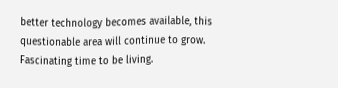better technology becomes available, this questionable area will continue to grow. Fascinating time to be living.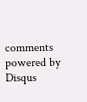comments powered by Disqus